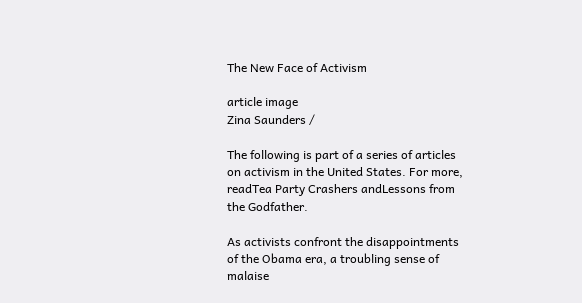The New Face of Activism

article image
Zina Saunders /

The following is part of a series of articles on activism in the United States. For more, readTea Party Crashers andLessons from the Godfather.

As activists confront the disappointments of the Obama era, a troubling sense of malaise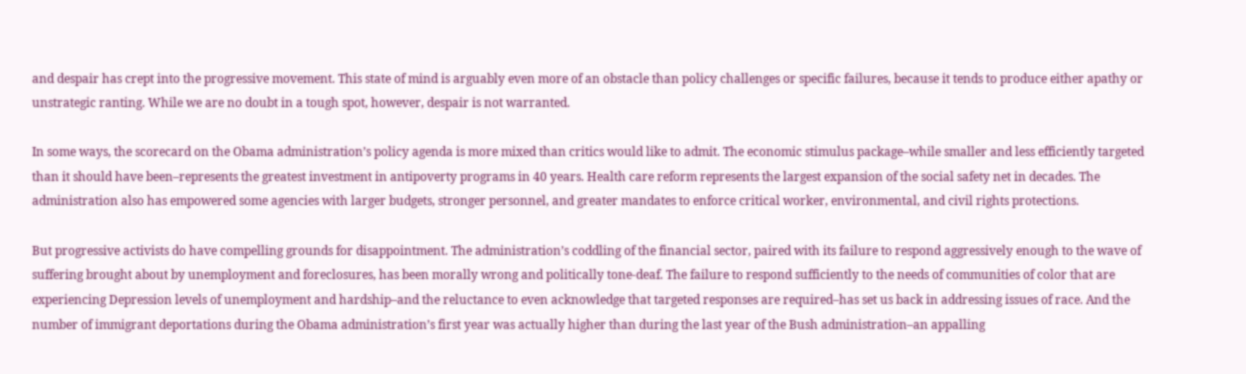and despair has crept into the progressive movement. This state of mind is arguably even more of an obstacle than policy challenges or specific failures, because it tends to produce either apathy or unstrategic ranting. While we are no doubt in a tough spot, however, despair is not warranted.

In some ways, the scorecard on the Obama administration’s policy agenda is more mixed than critics would like to admit. The economic stimulus package–while smaller and less efficiently targeted than it should have been–represents the greatest investment in antipoverty programs in 40 years. Health care reform represents the largest expansion of the social safety net in decades. The administration also has empowered some agencies with larger budgets, stronger personnel, and greater mandates to enforce critical worker, environmental, and civil rights protections.

But progressive activists do have compelling grounds for disappointment. The administration’s coddling of the financial sector, paired with its failure to respond aggressively enough to the wave of suffering brought about by unemployment and foreclosures, has been morally wrong and politically tone-deaf. The failure to respond sufficiently to the needs of communities of color that are experiencing Depression levels of unemployment and hardship–and the reluctance to even acknowledge that targeted responses are required–has set us back in addressing issues of race. And the number of immigrant deportations during the Obama administration’s first year was actually higher than during the last year of the Bush administration–an appalling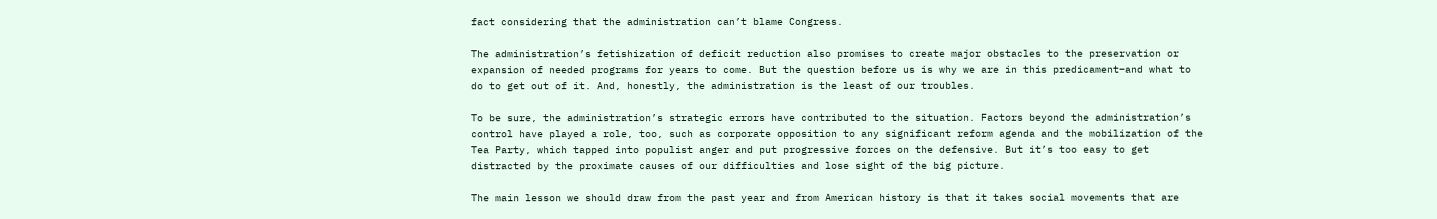fact considering that the administration can’t blame Congress.

The administration’s fetishization of deficit reduction also promises to create major obstacles to the preservation or expansion of needed programs for years to come. But the question before us is why we are in this predicament–and what to do to get out of it. And, honestly, the administration is the least of our troubles.

To be sure, the administration’s strategic errors have contributed to the situation. Factors beyond the administration’s control have played a role, too, such as corporate opposition to any significant reform agenda and the mobilization of the Tea Party, which tapped into populist anger and put progressive forces on the defensive. But it’s too easy to get distracted by the proximate causes of our difficulties and lose sight of the big picture.

The main lesson we should draw from the past year and from American history is that it takes social movements that are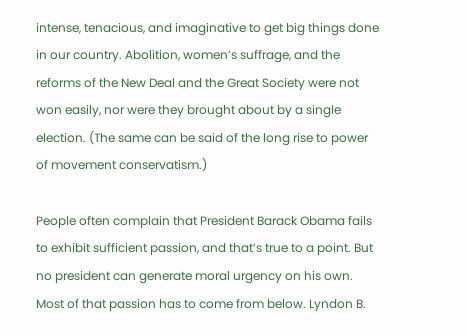intense, tenacious, and imaginative to get big things done in our country. Abolition, women’s suffrage, and the reforms of the New Deal and the Great Society were not won easily, nor were they brought about by a single election. (The same can be said of the long rise to power of movement conservatism.)

People often complain that President Barack Obama fails to exhibit sufficient passion, and that’s true to a point. But no president can generate moral urgency on his own. Most of that passion has to come from below. Lyndon B.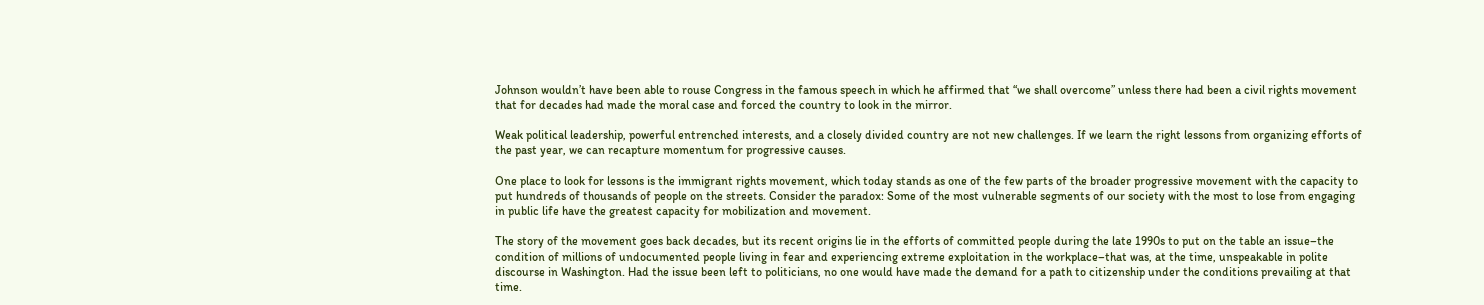Johnson wouldn’t have been able to rouse Congress in the famous speech in which he affirmed that “we shall overcome” unless there had been a civil rights movement that for decades had made the moral case and forced the country to look in the mirror.

Weak political leadership, powerful entrenched interests, and a closely divided country are not new challenges. If we learn the right lessons from organizing efforts of the past year, we can recapture momentum for progressive causes.

One place to look for lessons is the immigrant rights movement, which today stands as one of the few parts of the broader progressive movement with the capacity to put hundreds of thousands of people on the streets. Consider the paradox: Some of the most vulnerable segments of our society with the most to lose from engaging in public life have the greatest capacity for mobilization and movement.

The story of the movement goes back decades, but its recent origins lie in the efforts of committed people during the late 1990s to put on the table an issue–the condition of millions of undocumented people living in fear and experiencing extreme exploitation in the workplace–that was, at the time, unspeakable in polite discourse in Washington. Had the issue been left to politicians, no one would have made the demand for a path to citizenship under the conditions prevailing at that time.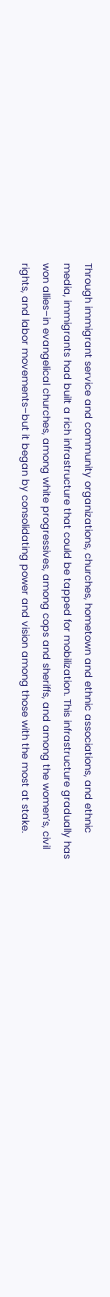Through immigrant service and community organizations, churches, hometown and ethnic associations, and ethnic media, immigrants had built a rich infrastructure that could be tapped for mobilization. This infrastructure gradually has won allies–in evangelical churches, among white progressives, among cops and sheriffs, and among the women’s, civil rights, and labor movements–but it began by consolidating power and vision among those with the most at stake.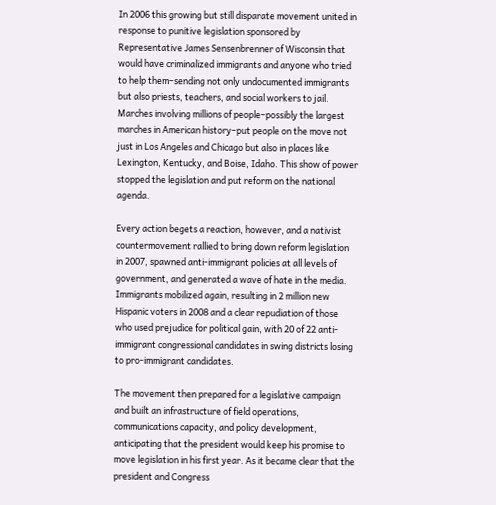In 2006 this growing but still disparate movement united in response to punitive legislation sponsored by Representative James Sensenbrenner of Wisconsin that would have criminalized immigrants and anyone who tried to help them–sending not only undocumented immigrants but also priests, teachers, and social workers to jail. Marches involving millions of people–possibly the largest marches in American history–put people on the move not just in Los Angeles and Chicago but also in places like Lexington, Kentucky, and Boise, Idaho. This show of power stopped the legislation and put reform on the national agenda.

Every action begets a reaction, however, and a nativist countermovement rallied to bring down reform legislation in 2007, spawned anti-immigrant policies at all levels of government, and generated a wave of hate in the media. Immigrants mobilized again, resulting in 2 million new Hispanic voters in 2008 and a clear repudiation of those who used prejudice for political gain, with 20 of 22 anti-immigrant congressional candidates in swing districts losing to pro-immigrant candidates.

The movement then prepared for a legislative campaign and built an infrastructure of field operations, communications capacity, and policy development, anticipating that the president would keep his promise to move legislation in his first year. As it became clear that the president and Congress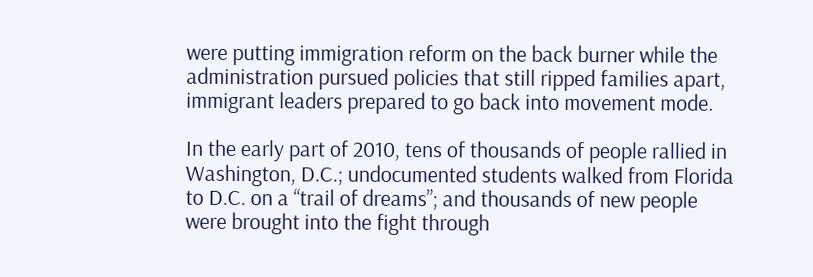were putting immigration reform on the back burner while the administration pursued policies that still ripped families apart, immigrant leaders prepared to go back into movement mode.

In the early part of 2010, tens of thousands of people rallied in Washington, D.C.; undocumented students walked from Florida to D.C. on a “trail of dreams”; and thousands of new people were brought into the fight through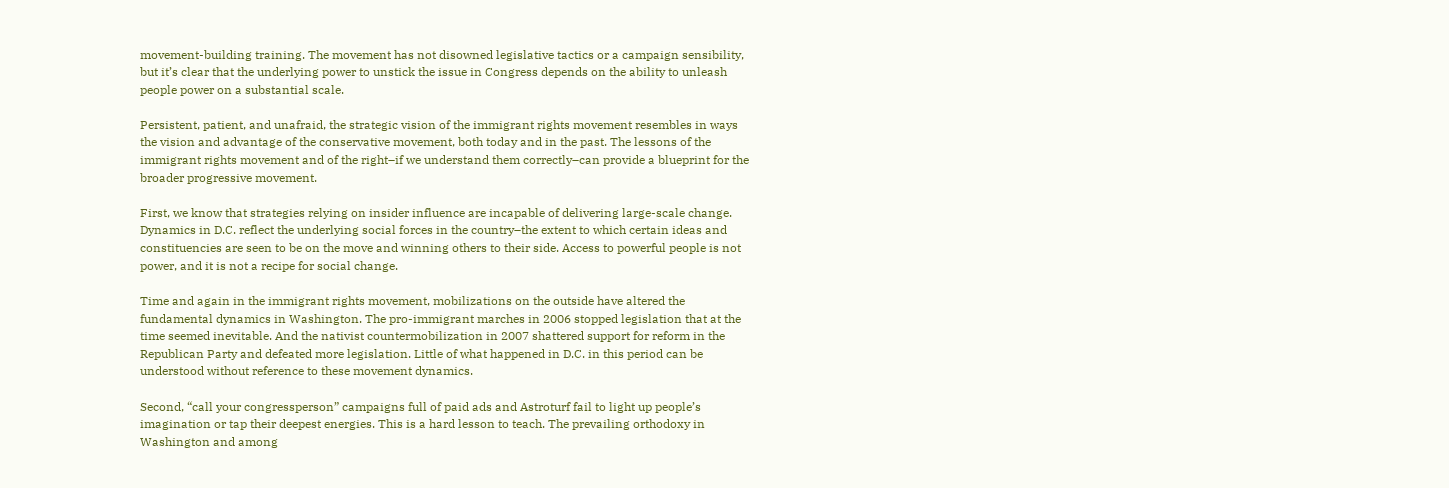movement-building training. The movement has not disowned legislative tactics or a campaign sensibility, but it’s clear that the underlying power to unstick the issue in Congress depends on the ability to unleash people power on a substantial scale.

Persistent, patient, and unafraid, the strategic vision of the immigrant rights movement resembles in ways the vision and advantage of the conservative movement, both today and in the past. The lessons of the immigrant rights movement and of the right–if we understand them correctly–can provide a blueprint for the broader progressive movement.

First, we know that strategies relying on insider influence are incapable of delivering large-scale change. Dynamics in D.C. reflect the underlying social forces in the country–the extent to which certain ideas and constituencies are seen to be on the move and winning others to their side. Access to powerful people is not power, and it is not a recipe for social change.

Time and again in the immigrant rights movement, mobilizations on the outside have altered the fundamental dynamics in Washington. The pro-immigrant marches in 2006 stopped legislation that at the time seemed inevitable. And the nativist countermobilization in 2007 shattered support for reform in the Republican Party and defeated more legislation. Little of what happened in D.C. in this period can be understood without reference to these movement dynamics.

Second, “call your congressperson” campaigns full of paid ads and Astroturf fail to light up people’s imagination or tap their deepest energies. This is a hard lesson to teach. The prevailing orthodoxy in Washington and among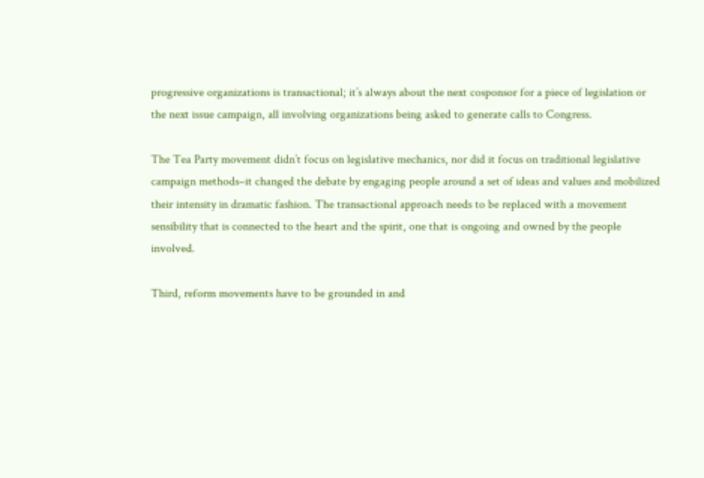progressive organizations is transactional; it’s always about the next cosponsor for a piece of legislation or the next issue campaign, all involving organizations being asked to generate calls to Congress.

The Tea Party movement didn’t focus on legislative mechanics, nor did it focus on traditional legislative campaign methods–it changed the debate by engaging people around a set of ideas and values and mobilized their intensity in dramatic fashion. The transactional approach needs to be replaced with a movement sensibility that is connected to the heart and the spirit, one that is ongoing and owned by the people involved.

Third, reform movements have to be grounded in and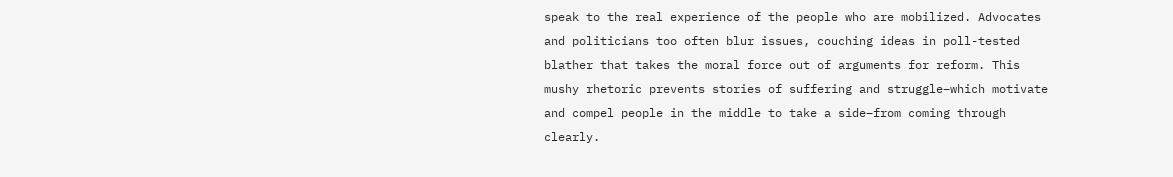speak to the real experience of the people who are mobilized. Advocates and politicians too often blur issues, couching ideas in poll-tested blather that takes the moral force out of arguments for reform. This mushy rhetoric prevents stories of suffering and struggle–which motivate and compel people in the middle to take a side–from coming through clearly.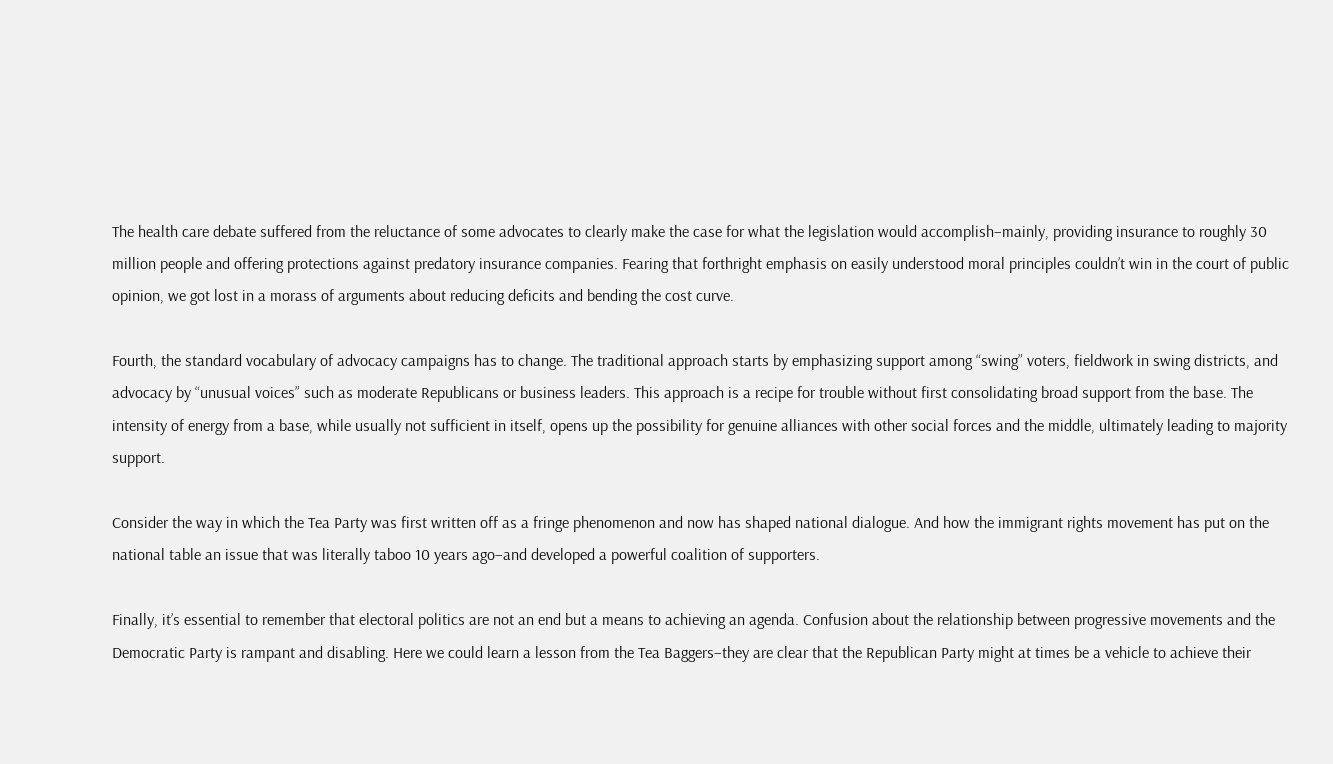The health care debate suffered from the reluctance of some advocates to clearly make the case for what the legislation would accomplish–mainly, providing insurance to roughly 30 million people and offering protections against predatory insurance companies. Fearing that forthright emphasis on easily understood moral principles couldn’t win in the court of public opinion, we got lost in a morass of arguments about reducing deficits and bending the cost curve.

Fourth, the standard vocabulary of advocacy campaigns has to change. The traditional approach starts by emphasizing support among “swing” voters, fieldwork in swing districts, and advocacy by “unusual voices” such as moderate Republicans or business leaders. This approach is a recipe for trouble without first consolidating broad support from the base. The intensity of energy from a base, while usually not sufficient in itself, opens up the possibility for genuine alliances with other social forces and the middle, ultimately leading to majority support.

Consider the way in which the Tea Party was first written off as a fringe phenomenon and now has shaped national dialogue. And how the immigrant rights movement has put on the national table an issue that was literally taboo 10 years ago–and developed a powerful coalition of supporters.

Finally, it’s essential to remember that electoral politics are not an end but a means to achieving an agenda. Confusion about the relationship between progressive movements and the Democratic Party is rampant and disabling. Here we could learn a lesson from the Tea Baggers–they are clear that the Republican Party might at times be a vehicle to achieve their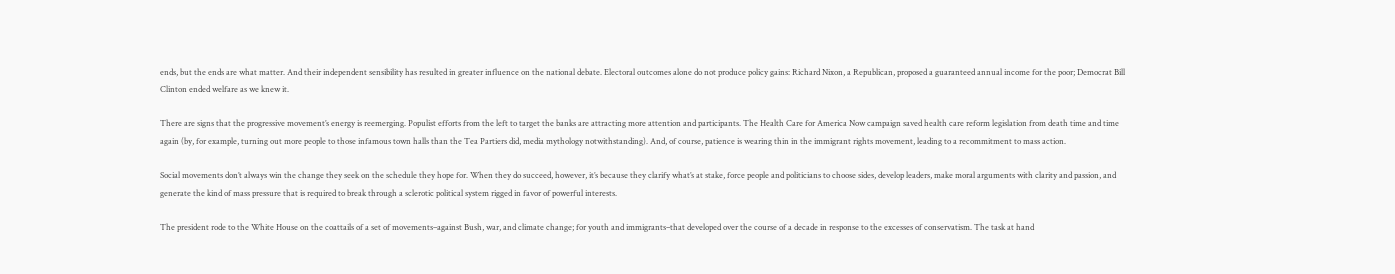ends, but the ends are what matter. And their independent sensibility has resulted in greater influence on the national debate. Electoral outcomes alone do not produce policy gains: Richard Nixon, a Republican, proposed a guaranteed annual income for the poor; Democrat Bill Clinton ended welfare as we knew it.

There are signs that the progressive movement’s energy is reemerging. Populist efforts from the left to target the banks are attracting more attention and participants. The Health Care for America Now campaign saved health care reform legislation from death time and time again (by, for example, turning out more people to those infamous town halls than the Tea Partiers did, media mythology notwithstanding). And, of course, patience is wearing thin in the immigrant rights movement, leading to a recommitment to mass action.

Social movements don’t always win the change they seek on the schedule they hope for. When they do succeed, however, it’s because they clarify what’s at stake, force people and politicians to choose sides, develop leaders, make moral arguments with clarity and passion, and generate the kind of mass pressure that is required to break through a sclerotic political system rigged in favor of powerful interests.

The president rode to the White House on the coattails of a set of movements–against Bush, war, and climate change; for youth and immigrants–that developed over the course of a decade in response to the excesses of conservatism. The task at hand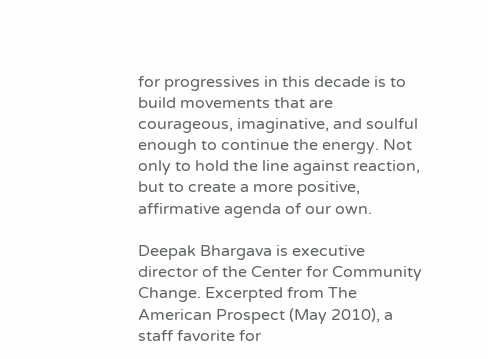for progressives in this decade is to build movements that are courageous, imaginative, and soulful enough to continue the energy. Not only to hold the line against reaction, but to create a more positive, affirmative agenda of our own.

Deepak Bhargava is executive director of the Center for Community Change. Excerpted from The American Prospect (May 2010), a staff favorite for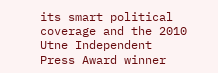its smart political coverage and the 2010 Utne Independent Press Award winner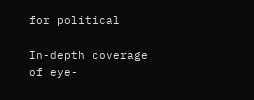for political

In-depth coverage of eye-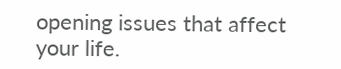opening issues that affect your life.